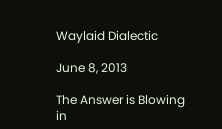Waylaid Dialectic

June 8, 2013

The Answer is Blowing in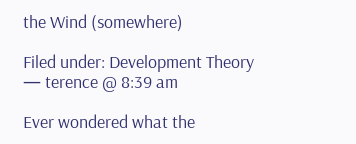the Wind (somewhere)

Filed under: Development Theory — terence @ 8:39 am

Ever wondered what the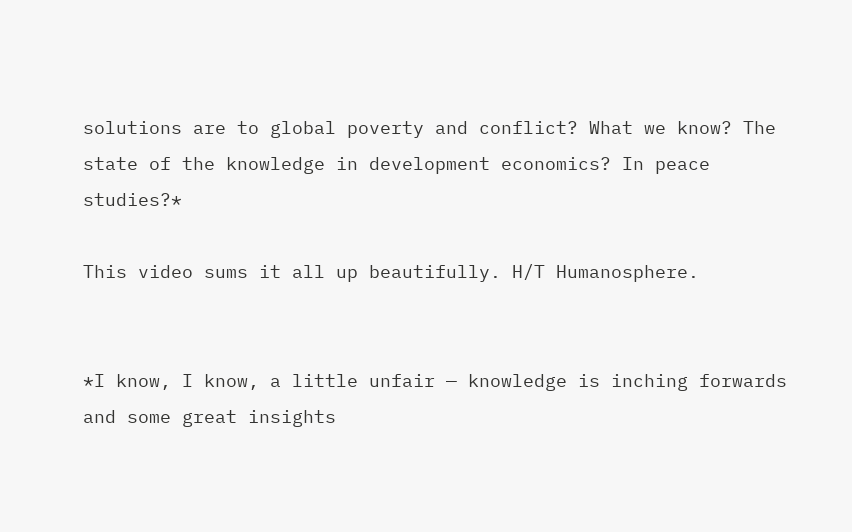solutions are to global poverty and conflict? What we know? The state of the knowledge in development economics? In peace studies?*

This video sums it all up beautifully. H/T Humanosphere.


*I know, I know, a little unfair — knowledge is inching forwards and some great insights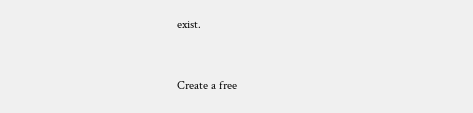exist.


Create a free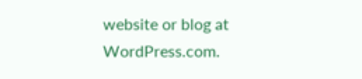website or blog at WordPress.com.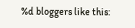%d bloggers like this: